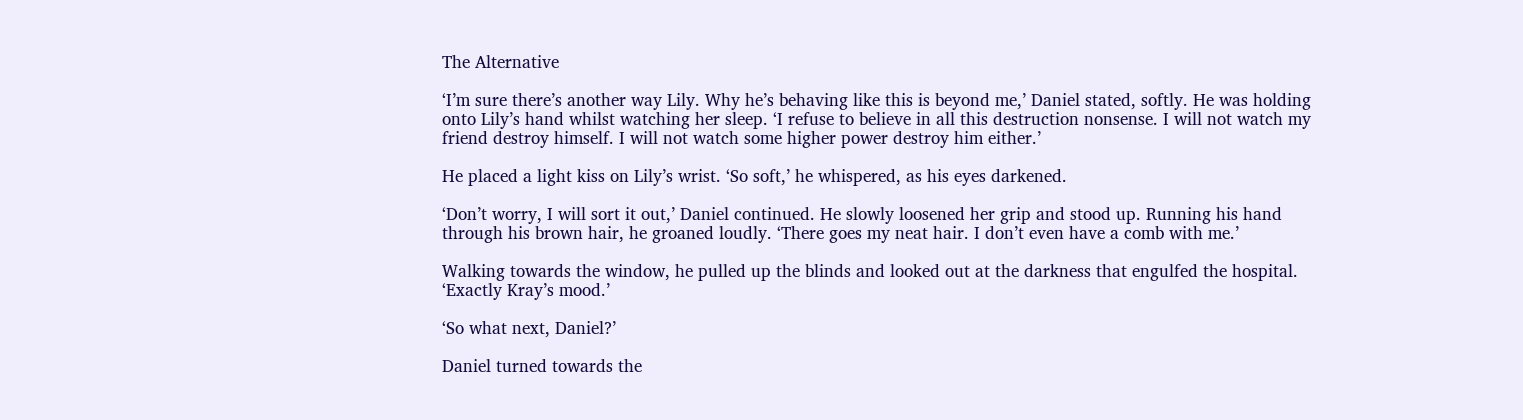The Alternative

‘I’m sure there’s another way Lily. Why he’s behaving like this is beyond me,’ Daniel stated, softly. He was holding onto Lily’s hand whilst watching her sleep. ‘I refuse to believe in all this destruction nonsense. I will not watch my friend destroy himself. I will not watch some higher power destroy him either.’

He placed a light kiss on Lily’s wrist. ‘So soft,’ he whispered, as his eyes darkened.

‘Don’t worry, I will sort it out,’ Daniel continued. He slowly loosened her grip and stood up. Running his hand through his brown hair, he groaned loudly. ‘There goes my neat hair. I don’t even have a comb with me.’

Walking towards the window, he pulled up the blinds and looked out at the darkness that engulfed the hospital. ‘Exactly Kray’s mood.’

‘So what next, Daniel?’

Daniel turned towards the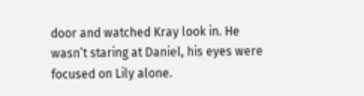door and watched Kray look in. He wasn’t staring at Daniel, his eyes were focused on Lily alone.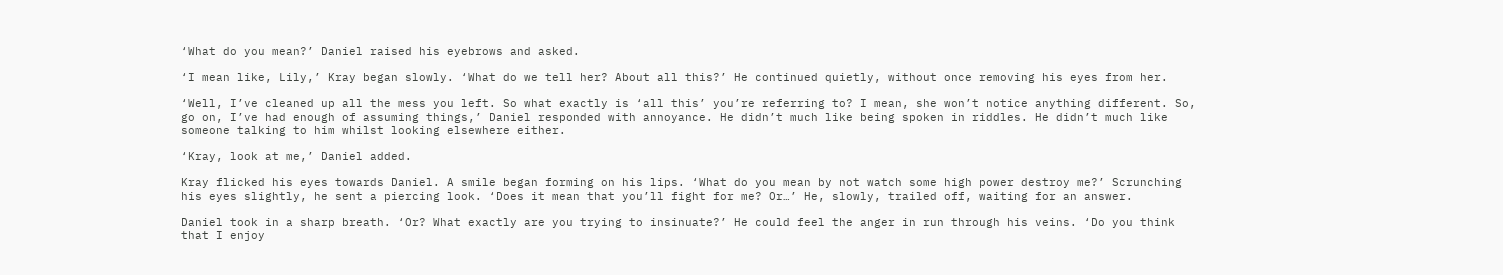‘What do you mean?’ Daniel raised his eyebrows and asked.

‘I mean like, Lily,’ Kray began slowly. ‘What do we tell her? About all this?’ He continued quietly, without once removing his eyes from her.

‘Well, I’ve cleaned up all the mess you left. So what exactly is ‘all this’ you’re referring to? I mean, she won’t notice anything different. So, go on, I’ve had enough of assuming things,’ Daniel responded with annoyance. He didn’t much like being spoken in riddles. He didn’t much like someone talking to him whilst looking elsewhere either.

‘Kray, look at me,’ Daniel added.

Kray flicked his eyes towards Daniel. A smile began forming on his lips. ‘What do you mean by not watch some high power destroy me?’ Scrunching his eyes slightly, he sent a piercing look. ‘Does it mean that you’ll fight for me? Or…’ He, slowly, trailed off, waiting for an answer.

Daniel took in a sharp breath. ‘Or? What exactly are you trying to insinuate?’ He could feel the anger in run through his veins. ‘Do you think that I enjoy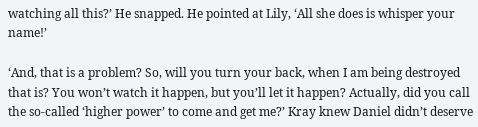watching all this?’ He snapped. He pointed at Lily, ‘All she does is whisper your name!’

‘And, that is a problem? So, will you turn your back, when I am being destroyed that is? You won’t watch it happen, but you’ll let it happen? Actually, did you call the so-called ‘higher power’ to come and get me?’ Kray knew Daniel didn’t deserve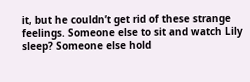it, but he couldn’t get rid of these strange feelings. Someone else to sit and watch Lily sleep? Someone else hold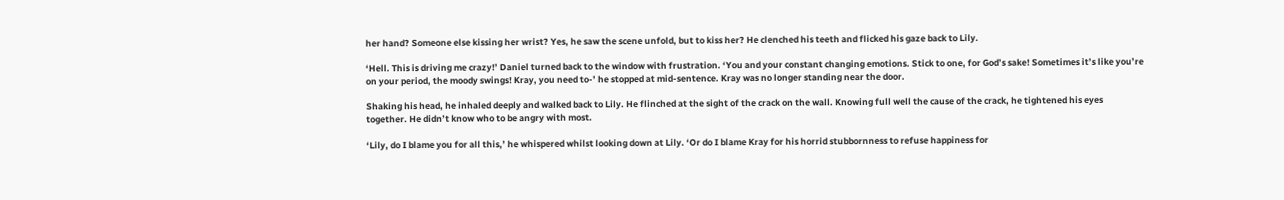her hand? Someone else kissing her wrist? Yes, he saw the scene unfold, but to kiss her? He clenched his teeth and flicked his gaze back to Lily.

‘Hell. This is driving me crazy!’ Daniel turned back to the window with frustration. ‘You and your constant changing emotions. Stick to one, for God’s sake! Sometimes it’s like you’re on your period, the moody swings! Kray, you need to-’ he stopped at mid-sentence. Kray was no longer standing near the door.

Shaking his head, he inhaled deeply and walked back to Lily. He flinched at the sight of the crack on the wall. Knowing full well the cause of the crack, he tightened his eyes together. He didn’t know who to be angry with most.

‘Lily, do I blame you for all this,’ he whispered whilst looking down at Lily. ‘Or do I blame Kray for his horrid stubbornness to refuse happiness for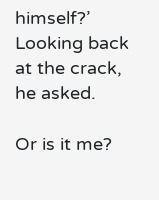himself?’ Looking back at the crack, he asked.

Or is it me?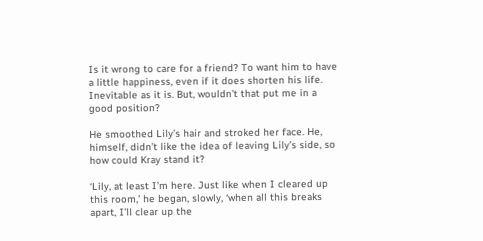Is it wrong to care for a friend? To want him to have a little happiness, even if it does shorten his life. Inevitable as it is. But, wouldn’t that put me in a good position?

He smoothed Lily’s hair and stroked her face. He, himself, didn’t like the idea of leaving Lily’s side, so how could Kray stand it?

‘Lily, at least I’m here. Just like when I cleared up this room,’ he began, slowly, ‘when all this breaks apart, I’ll clear up the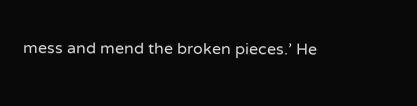mess and mend the broken pieces.’ He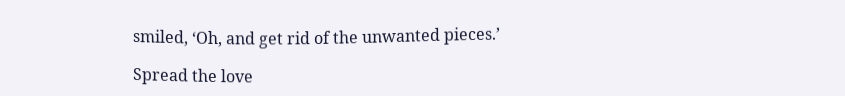smiled, ‘Oh, and get rid of the unwanted pieces.’

Spread the love